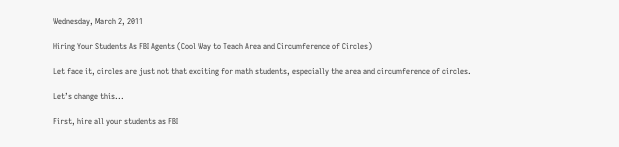Wednesday, March 2, 2011

Hiring Your Students As FBI Agents (Cool Way to Teach Area and Circumference of Circles)

Let face it, circles are just not that exciting for math students, especially the area and circumference of circles.

Let’s change this...

First, hire all your students as FBI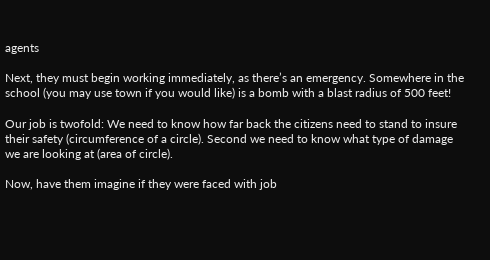agents

Next, they must begin working immediately, as there’s an emergency. Somewhere in the school (you may use town if you would like) is a bomb with a blast radius of 500 feet!

Our job is twofold: We need to know how far back the citizens need to stand to insure their safety (circumference of a circle). Second we need to know what type of damage we are looking at (area of circle).

Now, have them imagine if they were faced with job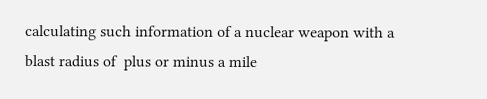calculating such information of a nuclear weapon with a blast radius of  plus or minus a mile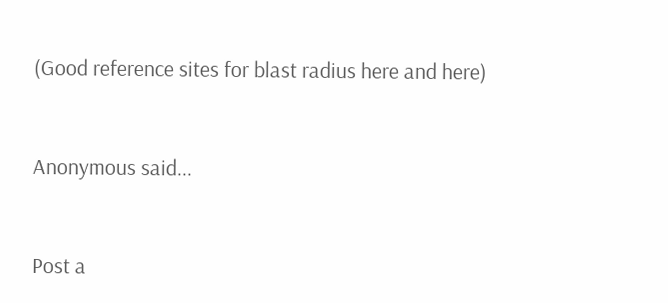(Good reference sites for blast radius here and here)


Anonymous said...


Post a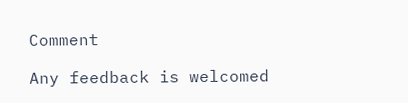Comment

Any feedback is welcomed